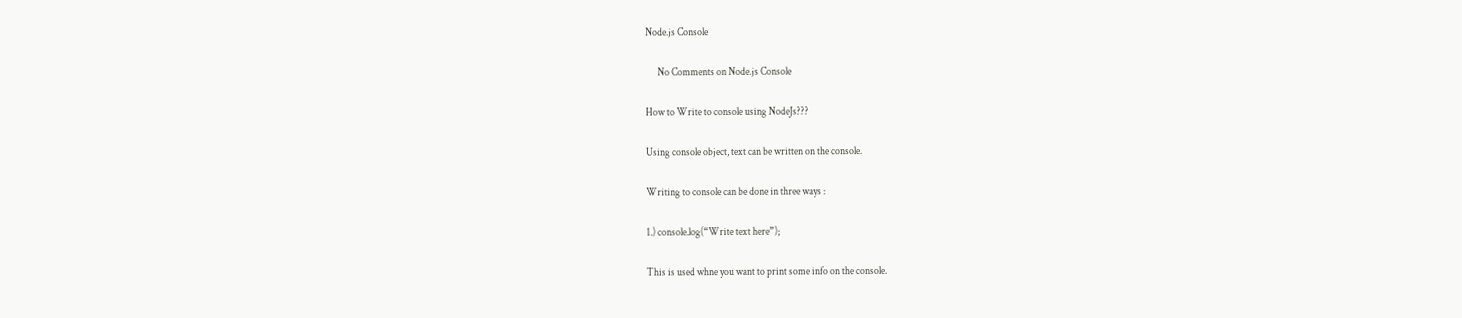Node.js Console

      No Comments on Node.js Console

How to Write to console using NodeJs???

Using console object, text can be written on the console.

Writing to console can be done in three ways :

1.) console.log(“Write text here”);

This is used whne you want to print some info on the console.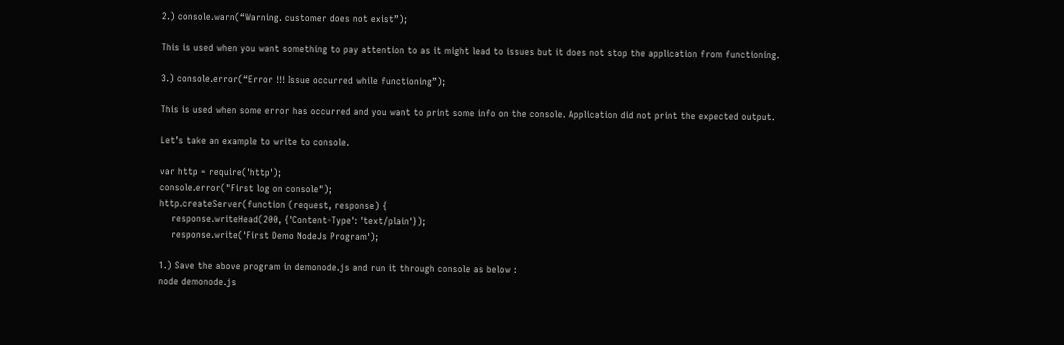2.) console.warn(“Warning. customer does not exist”);

This is used when you want something to pay attention to as it might lead to issues but it does not stop the application from functioning.

3.) console.error(“Error !!! Issue occurred while functioning”);

This is used when some error has occurred and you want to print some info on the console. Application did not print the expected output.

Let’s take an example to write to console.

var http = require('http');
console.error("First log on console");
http.createServer(function (request, response) {
    response.writeHead(200, {'Content-Type': 'text/plain'});
    response.write('First Demo NodeJs Program');

1.) Save the above program in demonode.js and run it through console as below :
node demonode.js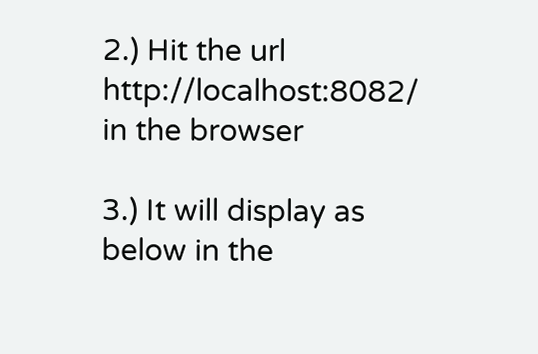2.) Hit the url http://localhost:8082/ in the browser

3.) It will display as below in the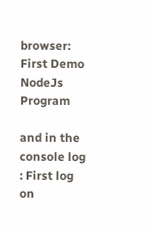browser:
First Demo NodeJs Program

and in the console log : First log on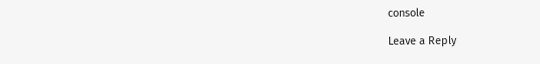console

Leave a Reply